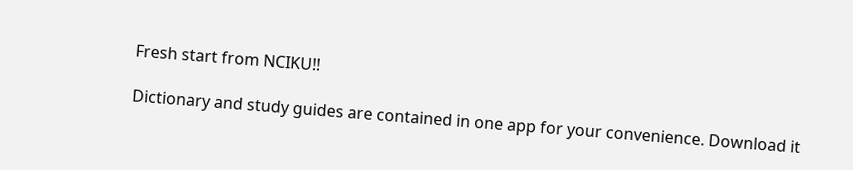Fresh start from NCIKU!!

Dictionary and study guides are contained in one app for your convenience. Download it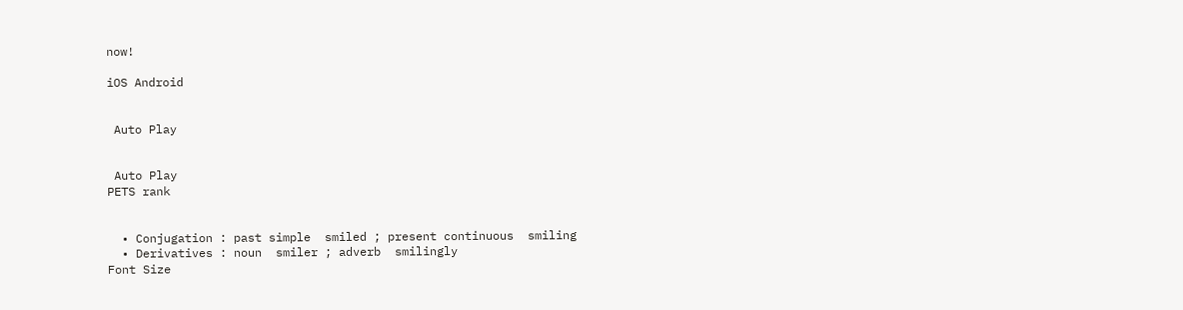now!

iOS Android


 Auto Play


 Auto Play
PETS rank


  • Conjugation : past simple  smiled ; present continuous  smiling
  • Derivatives : noun  smiler ; adverb  smilingly
Font Size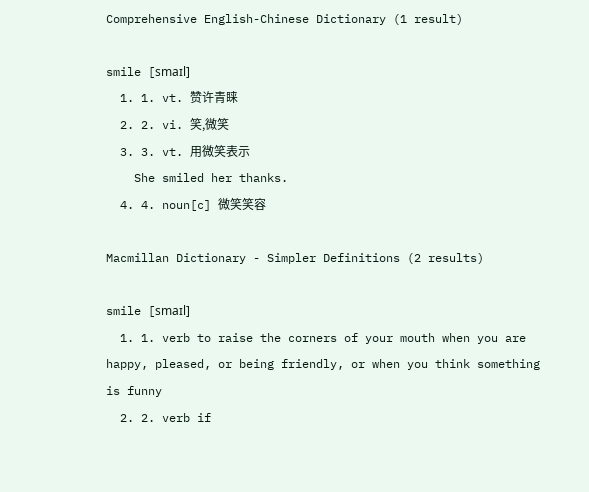Comprehensive English-Chinese Dictionary (1 result)

smile [smaɪl]
  1. 1. vt. 赞许青睐
  2. 2. vi. 笑,微笑
  3. 3. vt. 用微笑表示
    She smiled her thanks.
  4. 4. noun[c] 微笑笑容

Macmillan Dictionary - Simpler Definitions (2 results)

smile [smaɪl]
  1. 1. verb to raise the corners of your mouth when you are happy, pleased, or being friendly, or when you think something is funny
  2. 2. verb if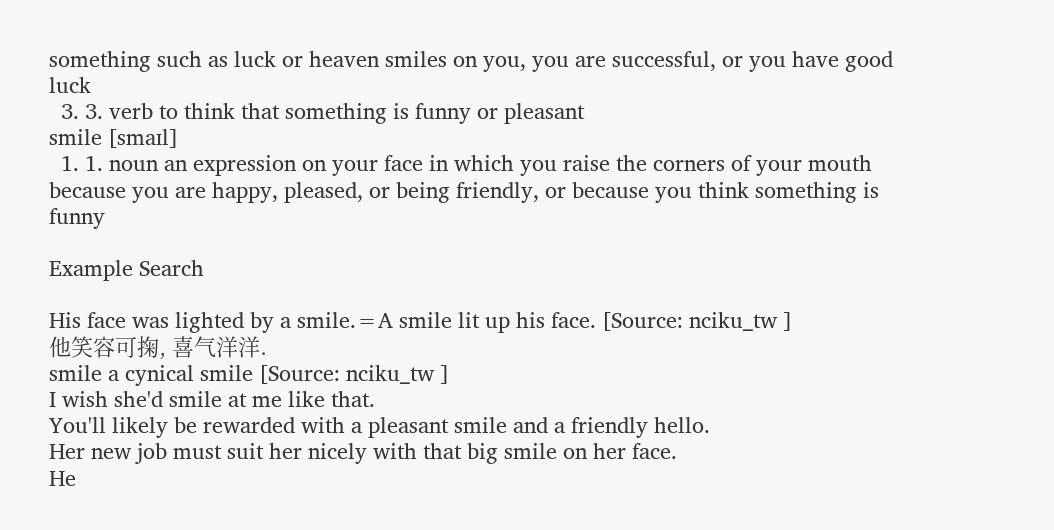something such as luck or heaven smiles on you, you are successful, or you have good luck
  3. 3. verb to think that something is funny or pleasant
smile [smaɪl]
  1. 1. noun an expression on your face in which you raise the corners of your mouth because you are happy, pleased, or being friendly, or because you think something is funny

Example Search

His face was lighted by a smile.=A smile lit up his face. [Source: nciku_tw ]
他笑容可掬, 喜气洋洋.
smile a cynical smile [Source: nciku_tw ]
I wish she'd smile at me like that.
You'll likely be rewarded with a pleasant smile and a friendly hello.
Her new job must suit her nicely with that big smile on her face.
He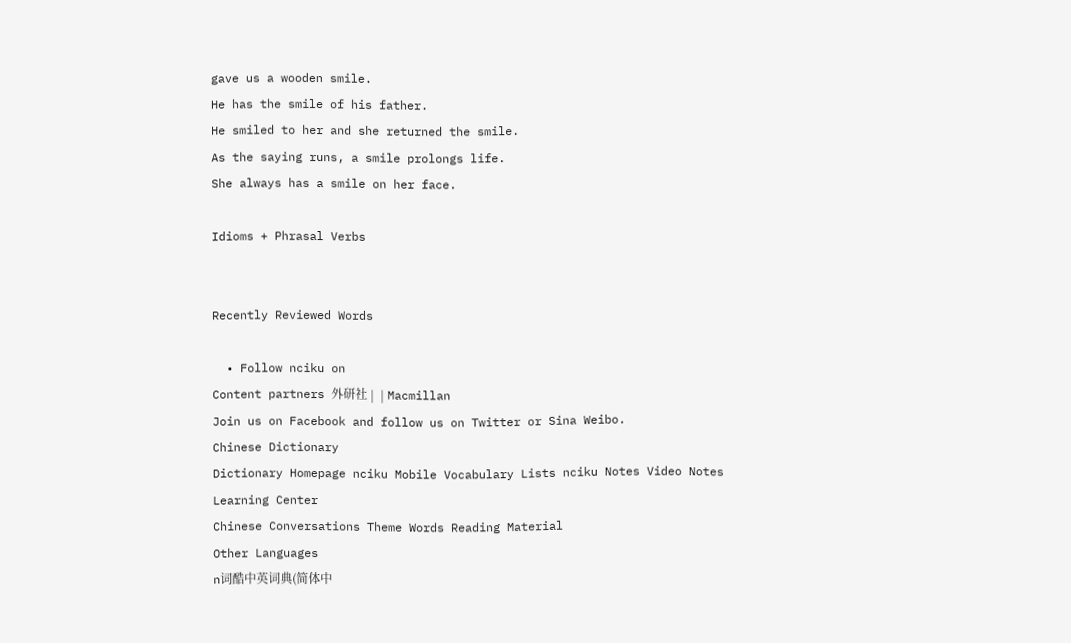gave us a wooden smile.
He has the smile of his father.
He smiled to her and she returned the smile.
As the saying runs, a smile prolongs life.
She always has a smile on her face.

Idioms + Phrasal Verbs


Recently Reviewed Words

  • Follow nciku on
Content partners 外研社 |  | Macmillan
Join us on Facebook and follow us on Twitter or Sina Weibo.
Chinese Dictionary
Dictionary Homepage nciku Mobile Vocabulary Lists nciku Notes Video Notes
Learning Center
Chinese Conversations Theme Words Reading Material
Other Languages
n词酷中英词典(简体中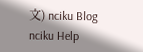文) nciku Blog nciku Help